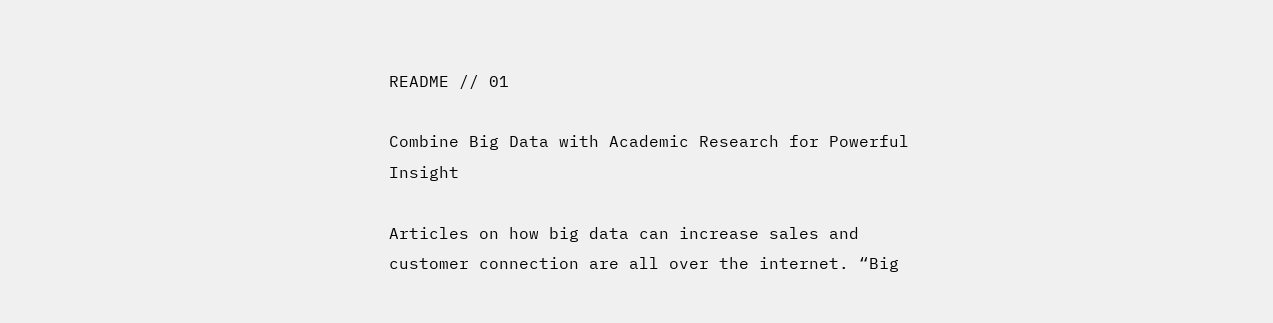README // 01

Combine Big Data with Academic Research for Powerful Insight

Articles on how big data can increase sales and customer connection are all over the internet. “Big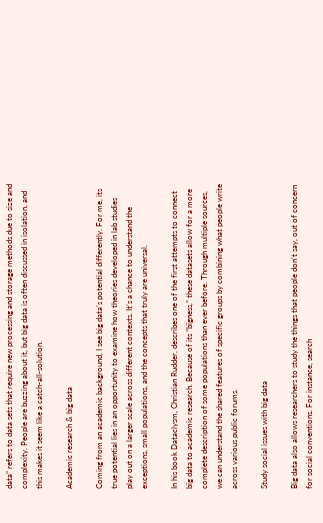data” refers to data sets that require new processing and storage methods due to size and complexity. People are buzzing about it, but big data is often discussed in isolation, and this makes it seem like a catch-all-solution.

Academic research & big data

Coming from an academic background, I see big data’s potential differently. For me, its true potential lies in an opportunity to examine how theories developed in lab studies play out on a larger scale across different contexts. It’s a chance to understand the exceptions, small populations, and the concepts that truly are universal.

In his book Dataclysm, Christian Rudder, describes one of the first attempts to connect big data to academic research. Because of its ”bigness,” these datasets allow for a more complete description of some populations than ever before. Through multiple sources, we can understand the shared features of specific groups by combining what people write across various public forums.

Study social issues with big data

Big data also allows researchers to study the things that people don’t say, out of concern for social conventions. For instance, search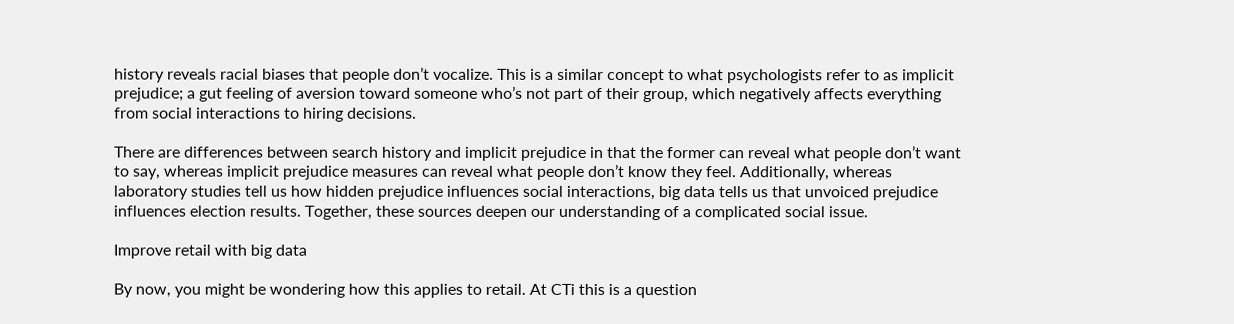history reveals racial biases that people don’t vocalize. This is a similar concept to what psychologists refer to as implicit prejudice; a gut feeling of aversion toward someone who’s not part of their group, which negatively affects everything from social interactions to hiring decisions.

There are differences between search history and implicit prejudice in that the former can reveal what people don’t want to say, whereas implicit prejudice measures can reveal what people don’t know they feel. Additionally, whereas laboratory studies tell us how hidden prejudice influences social interactions, big data tells us that unvoiced prejudice influences election results. Together, these sources deepen our understanding of a complicated social issue.

Improve retail with big data

By now, you might be wondering how this applies to retail. At CTi this is a question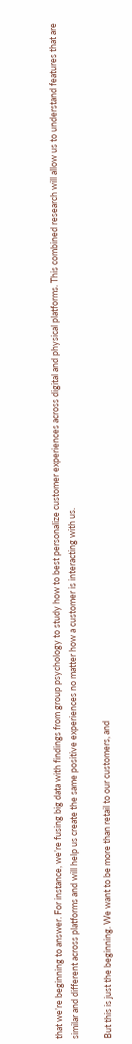that we’re beginning to answer. For instance, we’re fusing big data with findings from group psychology to study how to best personalize customer experiences across digital and physical platforms. This combined research will allow us to understand features that are similar and different across platforms and will help us create the same positive experiences no matter how a customer is interacting with us.

But this is just the beginning. We want to be more than retail to our customers, and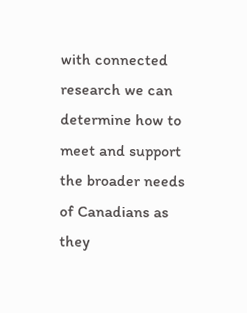with connected research we can determine how to meet and support the broader needs of Canadians as they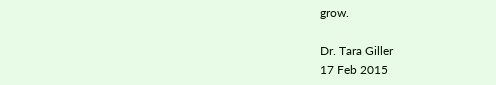grow.

Dr. Tara Giller
17 Feb 2015